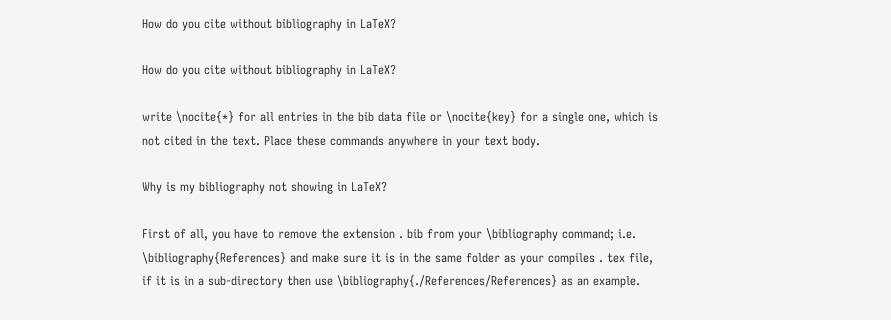How do you cite without bibliography in LaTeX?

How do you cite without bibliography in LaTeX?

write \nocite{*} for all entries in the bib data file or \nocite{key} for a single one, which is not cited in the text. Place these commands anywhere in your text body.

Why is my bibliography not showing in LaTeX?

First of all, you have to remove the extension . bib from your \bibliography command; i.e. \bibliography{References} and make sure it is in the same folder as your compiles . tex file, if it is in a sub-directory then use \bibliography{./References/References} as an example.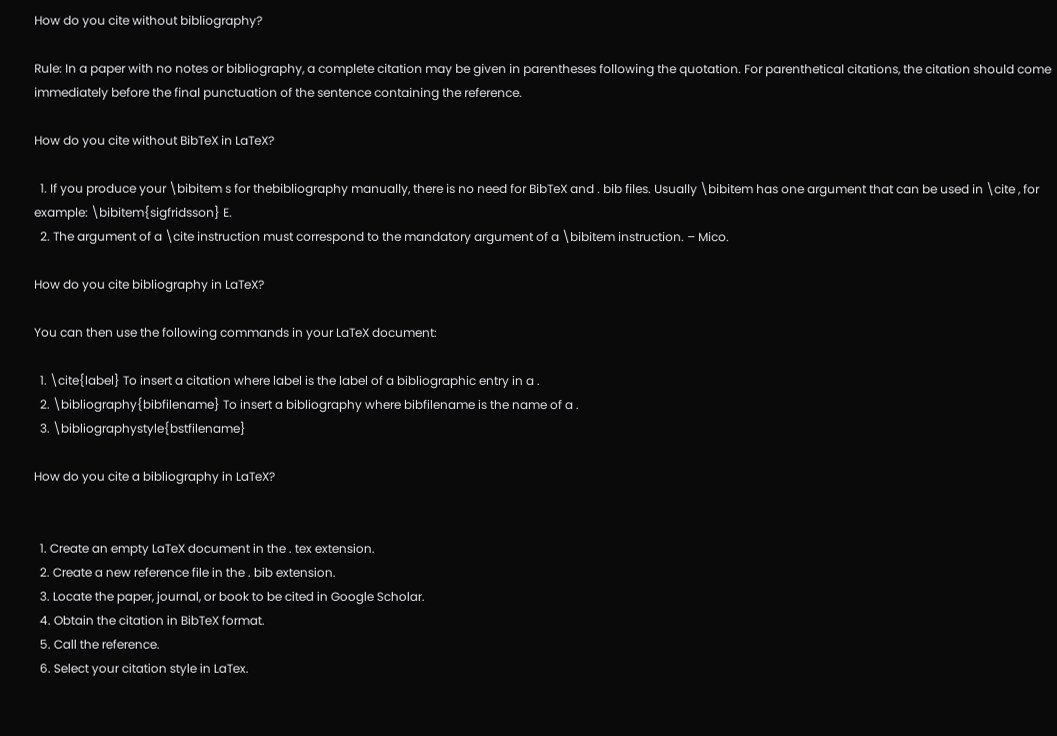How do you cite without bibliography?

Rule: In a paper with no notes or bibliography, a complete citation may be given in parentheses following the quotation. For parenthetical citations, the citation should come immediately before the final punctuation of the sentence containing the reference.

How do you cite without BibTeX in LaTeX?

  1. If you produce your \bibitem s for thebibliography manually, there is no need for BibTeX and . bib files. Usually \bibitem has one argument that can be used in \cite , for example: \bibitem{sigfridsson} E.
  2. The argument of a \cite instruction must correspond to the mandatory argument of a \bibitem instruction. – Mico.

How do you cite bibliography in LaTeX?

You can then use the following commands in your LaTeX document:

  1. \cite{label} To insert a citation where label is the label of a bibliographic entry in a .
  2. \bibliography{bibfilename} To insert a bibliography where bibfilename is the name of a .
  3. \bibliographystyle{bstfilename}

How do you cite a bibliography in LaTeX?


  1. Create an empty LaTeX document in the . tex extension.
  2. Create a new reference file in the . bib extension.
  3. Locate the paper, journal, or book to be cited in Google Scholar.
  4. Obtain the citation in BibTeX format.
  5. Call the reference.
  6. Select your citation style in LaTex.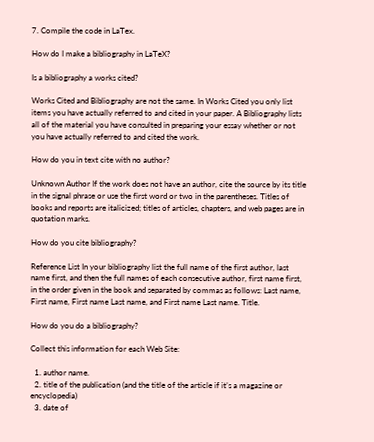7. Compile the code in LaTex.

How do I make a bibliography in LaTeX?

Is a bibliography a works cited?

Works Cited and Bibliography are not the same. In Works Cited you only list items you have actually referred to and cited in your paper. A Bibliography lists all of the material you have consulted in preparing your essay whether or not you have actually referred to and cited the work.

How do you in text cite with no author?

Unknown Author If the work does not have an author, cite the source by its title in the signal phrase or use the first word or two in the parentheses. Titles of books and reports are italicized; titles of articles, chapters, and web pages are in quotation marks.

How do you cite bibliography?

Reference List In your bibliography list the full name of the first author, last name first, and then the full names of each consecutive author, first name first, in the order given in the book and separated by commas as follows: Last name, First name, First name Last name, and First name Last name. Title.

How do you do a bibliography?

Collect this information for each Web Site:

  1. author name.
  2. title of the publication (and the title of the article if it’s a magazine or encyclopedia)
  3. date of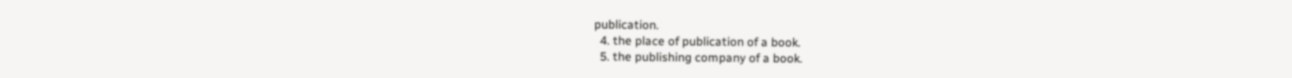publication.
  4. the place of publication of a book.
  5. the publishing company of a book.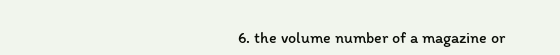6. the volume number of a magazine or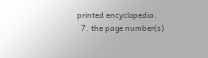printed encyclopedia.
  7. the page number(s)